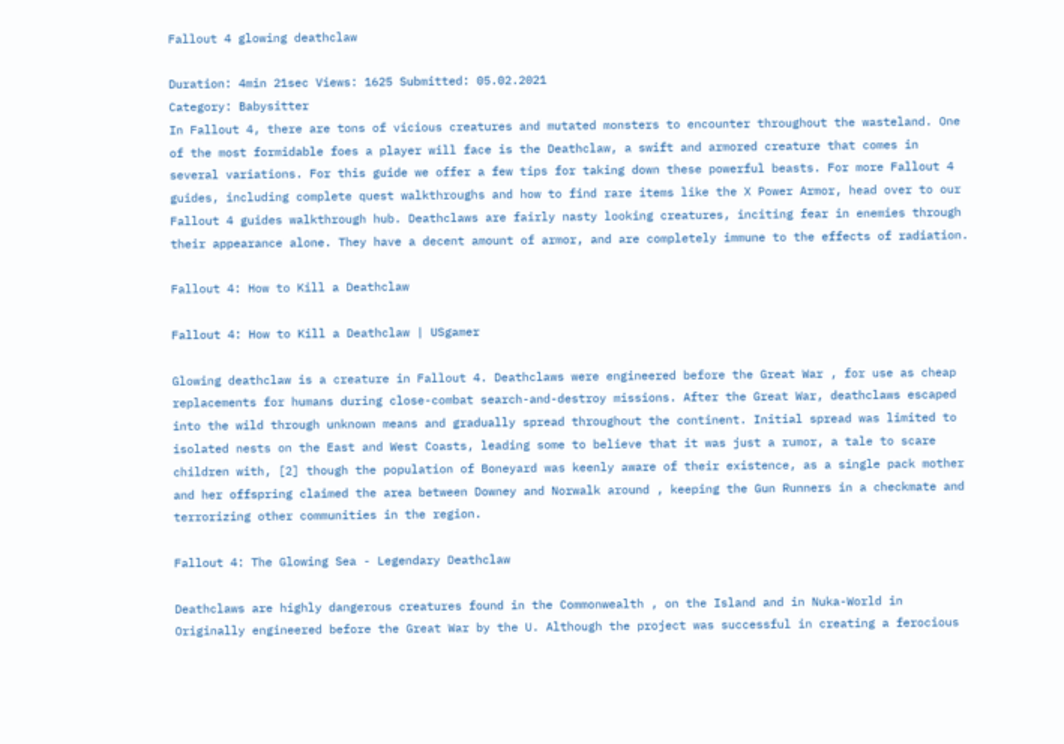Fallout 4 glowing deathclaw

Duration: 4min 21sec Views: 1625 Submitted: 05.02.2021
Category: Babysitter
In Fallout 4, there are tons of vicious creatures and mutated monsters to encounter throughout the wasteland. One of the most formidable foes a player will face is the Deathclaw, a swift and armored creature that comes in several variations. For this guide we offer a few tips for taking down these powerful beasts. For more Fallout 4 guides, including complete quest walkthroughs and how to find rare items like the X Power Armor, head over to our Fallout 4 guides walkthrough hub. Deathclaws are fairly nasty looking creatures, inciting fear in enemies through their appearance alone. They have a decent amount of armor, and are completely immune to the effects of radiation.

Fallout 4: How to Kill a Deathclaw

Fallout 4: How to Kill a Deathclaw | USgamer

Glowing deathclaw is a creature in Fallout 4. Deathclaws were engineered before the Great War , for use as cheap replacements for humans during close-combat search-and-destroy missions. After the Great War, deathclaws escaped into the wild through unknown means and gradually spread throughout the continent. Initial spread was limited to isolated nests on the East and West Coasts, leading some to believe that it was just a rumor, a tale to scare children with, [2] though the population of Boneyard was keenly aware of their existence, as a single pack mother and her offspring claimed the area between Downey and Norwalk around , keeping the Gun Runners in a checkmate and terrorizing other communities in the region.

Fallout 4: The Glowing Sea - Legendary Deathclaw

Deathclaws are highly dangerous creatures found in the Commonwealth , on the Island and in Nuka-World in Originally engineered before the Great War by the U. Although the project was successful in creating a ferocious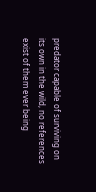predator capable of surviving on its own in the wild, no references exist of them ever being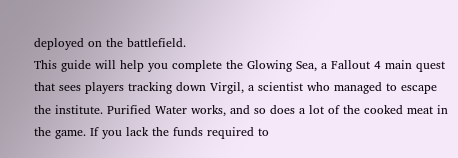deployed on the battlefield.
This guide will help you complete the Glowing Sea, a Fallout 4 main quest that sees players tracking down Virgil, a scientist who managed to escape the institute. Purified Water works, and so does a lot of the cooked meat in the game. If you lack the funds required to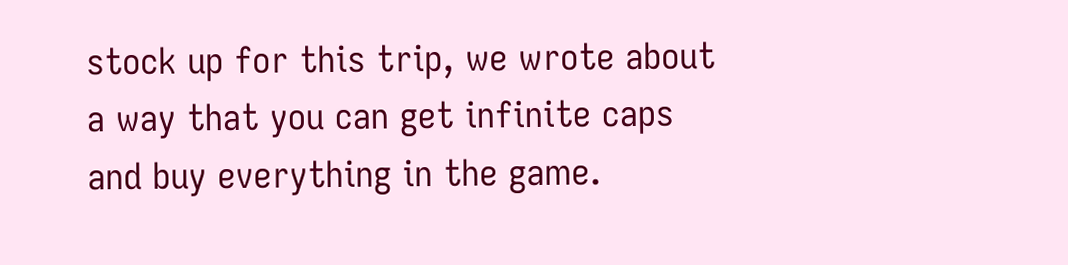stock up for this trip, we wrote about a way that you can get infinite caps and buy everything in the game.